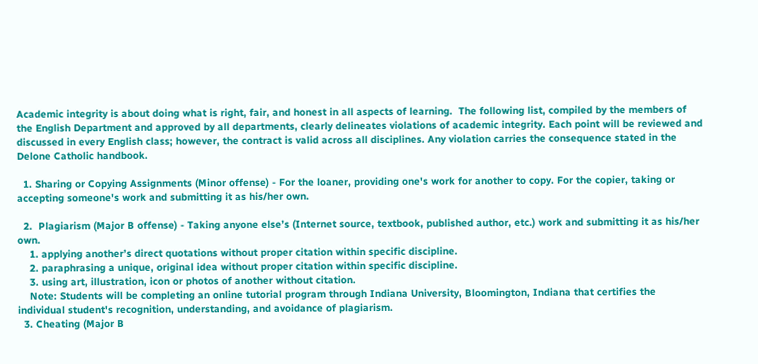Academic integrity is about doing what is right, fair, and honest in all aspects of learning.  The following list, compiled by the members of the English Department and approved by all departments, clearly delineates violations of academic integrity. Each point will be reviewed and discussed in every English class; however, the contract is valid across all disciplines. Any violation carries the consequence stated in the Delone Catholic handbook.

  1. Sharing or Copying Assignments (Minor offense) - For the loaner, providing one's work for another to copy. For the copier, taking or accepting someone's work and submitting it as his/her own.

  2.  Plagiarism (Major B offense) - Taking anyone else’s (Internet source, textbook, published author, etc.) work and submitting it as his/her own.
    1. applying another’s direct quotations without proper citation within specific discipline.
    2. paraphrasing a unique, original idea without proper citation within specific discipline.
    3. using art, illustration, icon or photos of another without citation.
    Note: Students will be completing an online tutorial program through Indiana University, Bloomington, Indiana that certifies the individual student's recognition, understanding, and avoidance of plagiarism.
  3. Cheating (Major B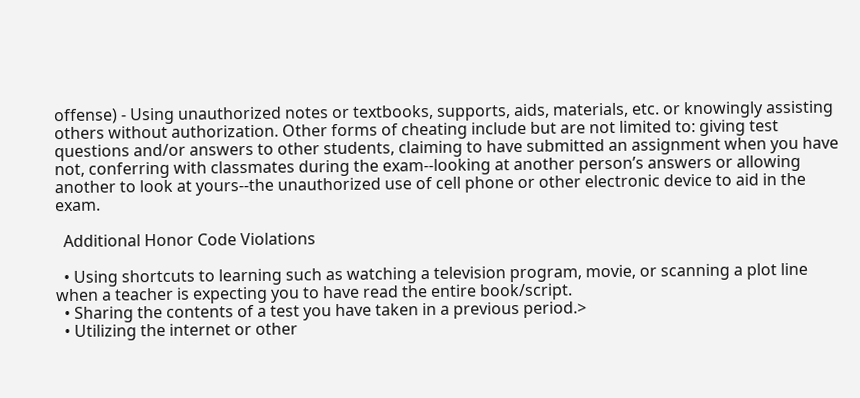offense) - Using unauthorized notes or textbooks, supports, aids, materials, etc. or knowingly assisting others without authorization. Other forms of cheating include but are not limited to: giving test questions and/or answers to other students, claiming to have submitted an assignment when you have not, conferring with classmates during the exam--looking at another person’s answers or allowing another to look at yours--the unauthorized use of cell phone or other electronic device to aid in the exam.

  Additional Honor Code Violations

  • Using shortcuts to learning such as watching a television program, movie, or scanning a plot line when a teacher is expecting you to have read the entire book/script.
  • Sharing the contents of a test you have taken in a previous period.>
  • Utilizing the internet or other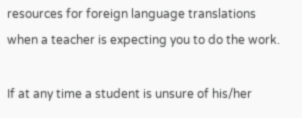resources for foreign language translations when a teacher is expecting you to do the work.

If at any time a student is unsure of his/her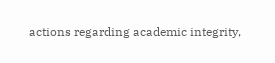actions regarding academic integrity,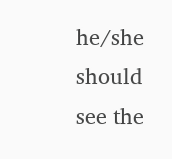he/she should see the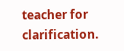teacher for clarification.